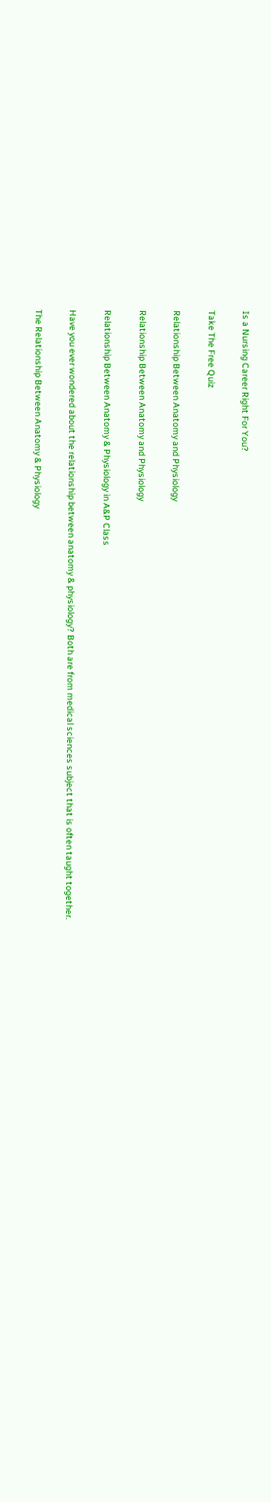Is a Nursing Career Right For You?

Take The Free Quiz

Relationship Between Anatomy and Physiology

Relationship Between Anatomy and Physiology

Relationship Between Anatomy & Physiology in A&P Class

Have you ever wondered about the relationship between anatomy & physiology? Both are from medical sciences subject that is often taught together.

The Relationship Between Anatomy & Physiology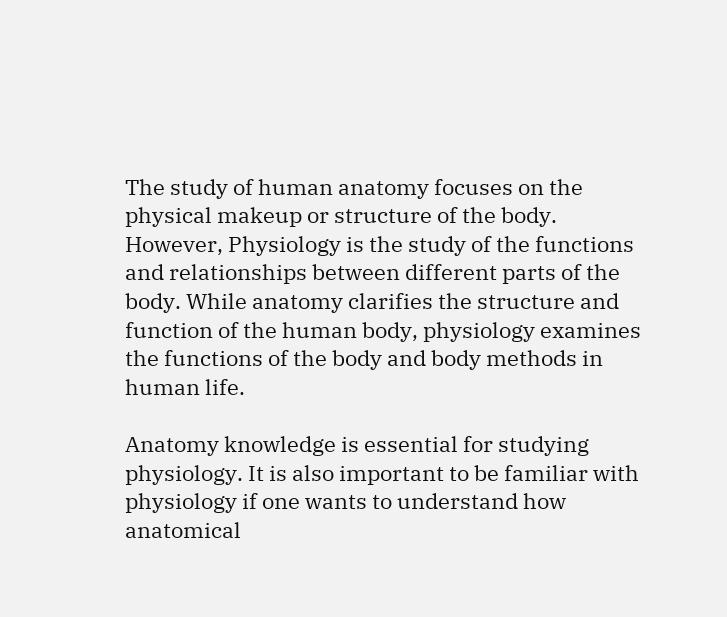The study of human anatomy focuses on the physical makeup or structure of the body. However, Physiology is the study of the functions and relationships between different parts of the body. While anatomy clarifies the structure and function of the human body, physiology examines the functions of the body and body methods in human life.

Anatomy knowledge is essential for studying physiology. It is also important to be familiar with physiology if one wants to understand how anatomical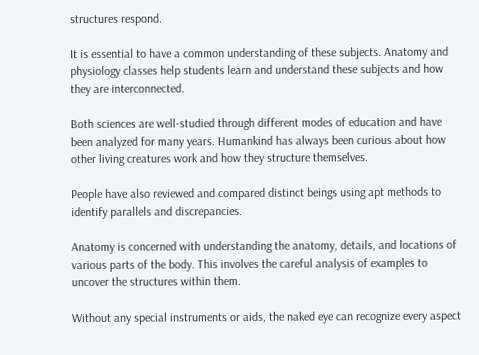structures respond.

It is essential to have a common understanding of these subjects. Anatomy and physiology classes help students learn and understand these subjects and how they are interconnected.

Both sciences are well-studied through different modes of education and have been analyzed for many years. Humankind has always been curious about how other living creatures work and how they structure themselves.

People have also reviewed and compared distinct beings using apt methods to identify parallels and discrepancies.

Anatomy is concerned with understanding the anatomy, details, and locations of various parts of the body. This involves the careful analysis of examples to uncover the structures within them.

Without any special instruments or aids, the naked eye can recognize every aspect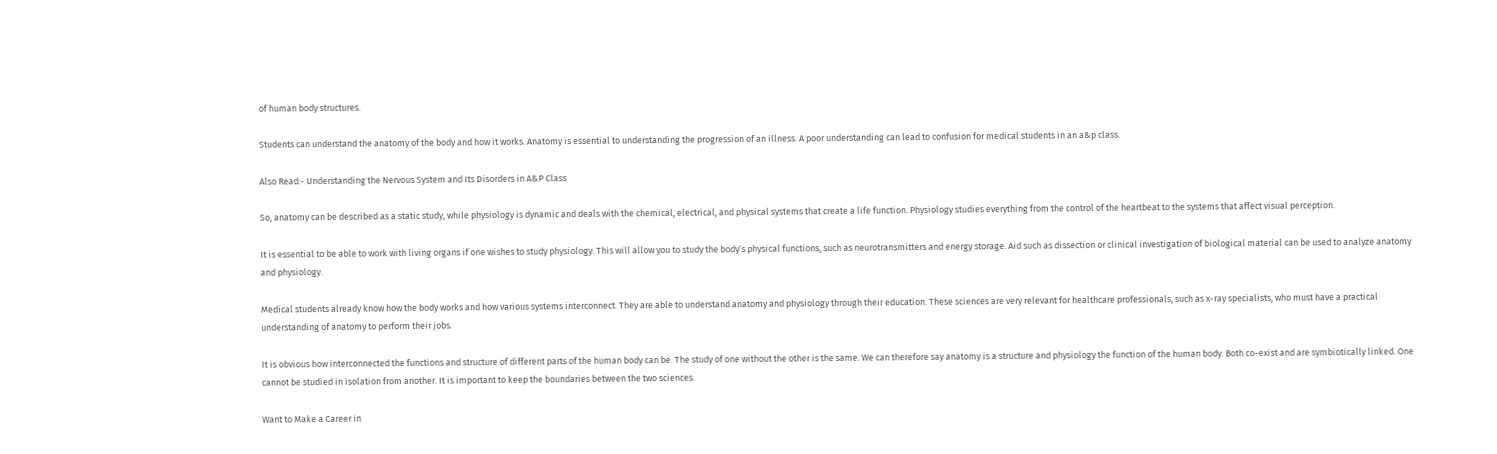of human body structures.

Students can understand the anatomy of the body and how it works. Anatomy is essential to understanding the progression of an illness. A poor understanding can lead to confusion for medical students in an a&p class.

Also Read:- Understanding the Nervous System and Its Disorders in A&P Class

So, anatomy can be described as a static study, while physiology is dynamic and deals with the chemical, electrical, and physical systems that create a life function. Physiology studies everything from the control of the heartbeat to the systems that affect visual perception.

It is essential to be able to work with living organs if one wishes to study physiology. This will allow you to study the body’s physical functions, such as neurotransmitters and energy storage. Aid such as dissection or clinical investigation of biological material can be used to analyze anatomy and physiology.

Medical students already know how the body works and how various systems interconnect. They are able to understand anatomy and physiology through their education. These sciences are very relevant for healthcare professionals, such as x-ray specialists, who must have a practical understanding of anatomy to perform their jobs.

It is obvious how interconnected the functions and structure of different parts of the human body can be. The study of one without the other is the same. We can therefore say anatomy is a structure and physiology the function of the human body. Both co-exist and are symbiotically linked. One cannot be studied in isolation from another. It is important to keep the boundaries between the two sciences.

Want to Make a Career in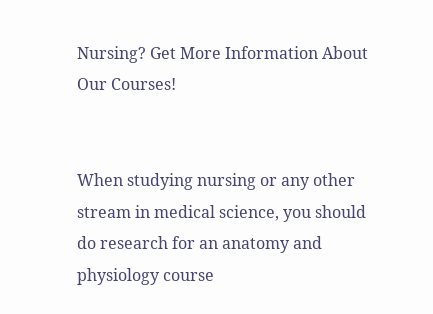Nursing? Get More Information About Our Courses!


When studying nursing or any other stream in medical science, you should do research for an anatomy and physiology course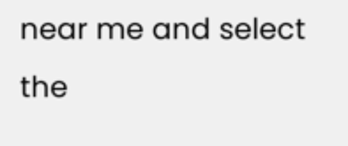near me and select the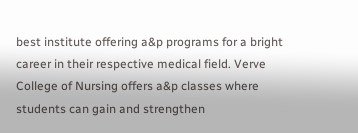best institute offering a&p programs for a bright career in their respective medical field. Verve College of Nursing offers a&p classes where students can gain and strengthen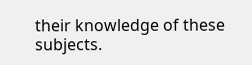their knowledge of these subjects.